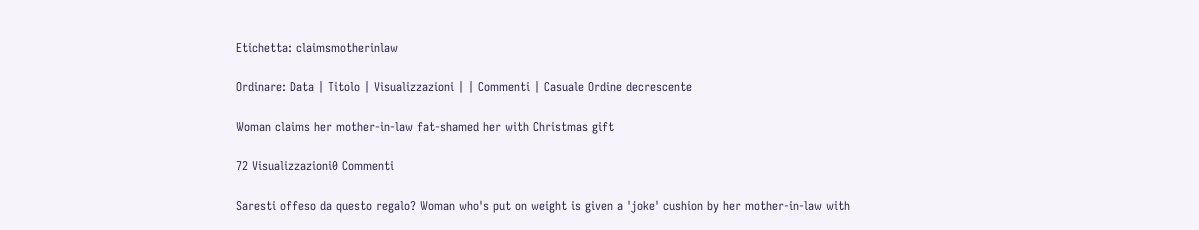Etichetta: claimsmotherinlaw

Ordinare: Data | Titolo | Visualizzazioni | | Commenti | Casuale Ordine decrescente

Woman claims her mother-in-law fat-shamed her with Christmas gift

72 Visualizzazioni0 Commenti

Saresti offeso da questo regalo? Woman who's put on weight is given a 'joke' cushion by her mother-in-law with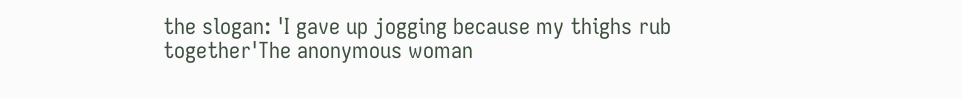the slogan: 'I gave up jogging because my thighs rub together'The anonymous woman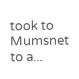took to Mumsnet to a...